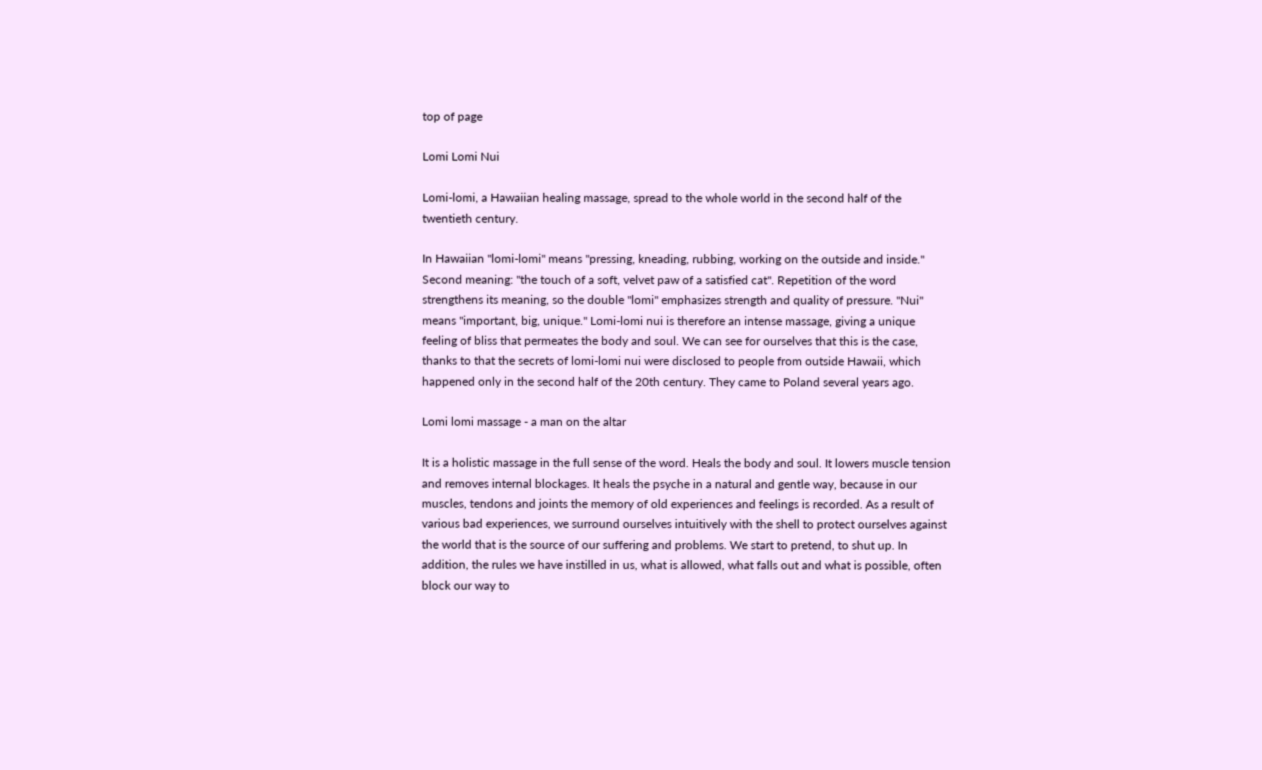top of page

Lomi Lomi Nui

Lomi-lomi, a Hawaiian healing massage, spread to the whole world in the second half of the twentieth century.

In Hawaiian "lomi-lomi" means "pressing, kneading, rubbing, working on the outside and inside." Second meaning: "the touch of a soft, velvet paw of a satisfied cat". Repetition of the word strengthens its meaning, so the double "lomi" emphasizes strength and quality of pressure. "Nui" means "important, big, unique." Lomi-lomi nui is therefore an intense massage, giving a unique feeling of bliss that permeates the body and soul. We can see for ourselves that this is the case, thanks to that the secrets of lomi-lomi nui were disclosed to people from outside Hawaii, which happened only in the second half of the 20th century. They came to Poland several years ago.

Lomi lomi massage - a man on the altar

It is a holistic massage in the full sense of the word. Heals the body and soul. It lowers muscle tension and removes internal blockages. It heals the psyche in a natural and gentle way, because in our muscles, tendons and joints the memory of old experiences and feelings is recorded. As a result of various bad experiences, we surround ourselves intuitively with the shell to protect ourselves against the world that is the source of our suffering and problems. We start to pretend, to shut up. In addition, the rules we have instilled in us, what is allowed, what falls out and what is possible, often block our way to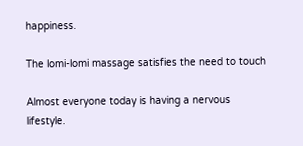happiness.

The lomi-lomi massage satisfies the need to touch

Almost everyone today is having a nervous lifestyle.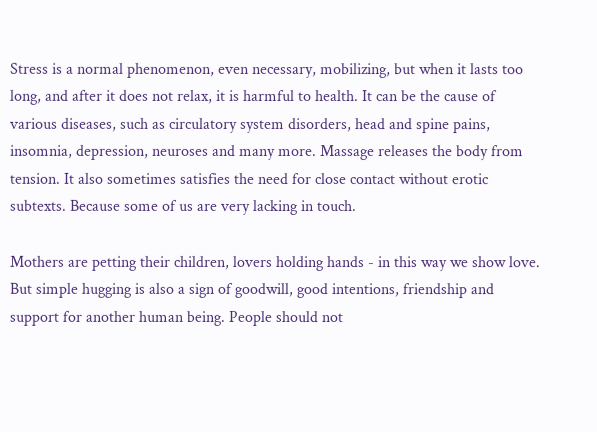Stress is a normal phenomenon, even necessary, mobilizing, but when it lasts too long, and after it does not relax, it is harmful to health. It can be the cause of various diseases, such as circulatory system disorders, head and spine pains, insomnia, depression, neuroses and many more. Massage releases the body from tension. It also sometimes satisfies the need for close contact without erotic subtexts. Because some of us are very lacking in touch.

Mothers are petting their children, lovers holding hands - in this way we show love. But simple hugging is also a sign of goodwill, good intentions, friendship and support for another human being. People should not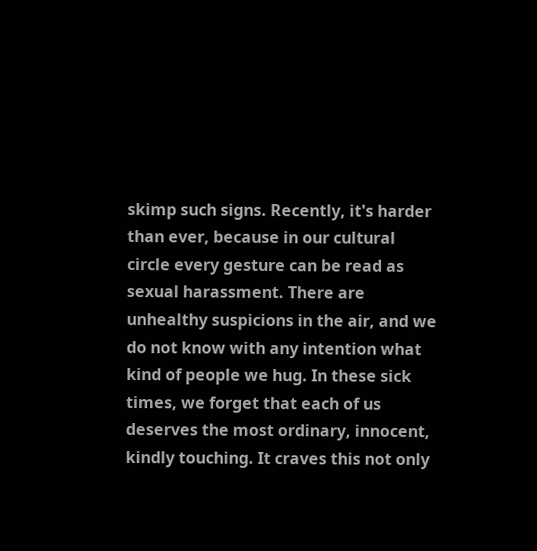skimp such signs. Recently, it's harder than ever, because in our cultural circle every gesture can be read as sexual harassment. There are unhealthy suspicions in the air, and we do not know with any intention what kind of people we hug. In these sick times, we forget that each of us deserves the most ordinary, innocent, kindly touching. It craves this not only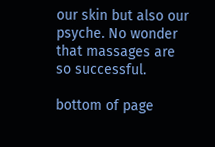our skin but also our psyche. No wonder that massages are so successful.

bottom of page